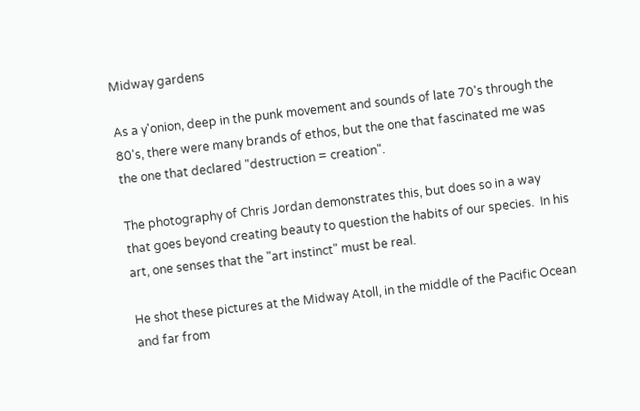Midway gardens

As a y'onion, deep in the punk movement and sounds of late 70's through the 80's, there were many brands of ethos, but the one that fascinated me was the one that declared "destruction = creation".

The photography of Chris Jordan demonstrates this, but does so in a way that goes beyond creating beauty to question the habits of our species.  In his art, one senses that the "art instinct" must be real.

He shot these pictures at the Midway Atoll, in the middle of the Pacific Ocean and far from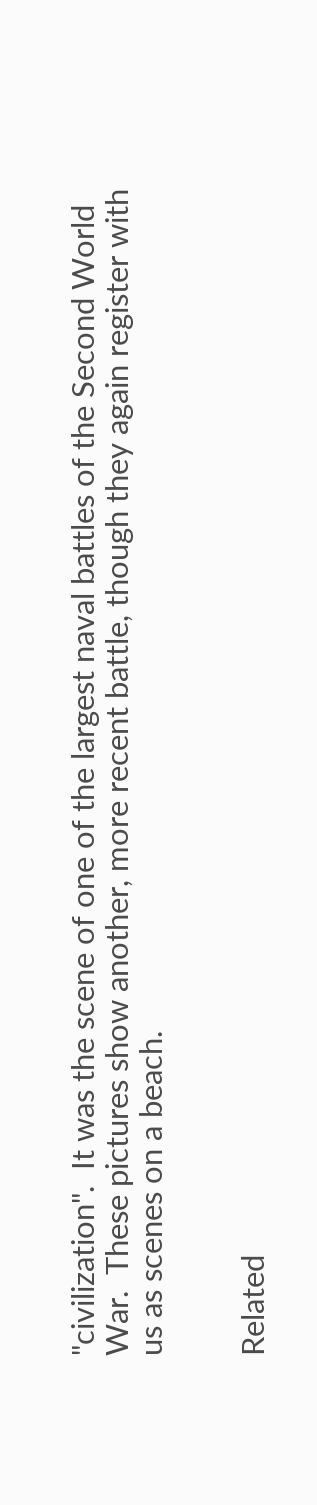"civilization".  It was the scene of one of the largest naval battles of the Second World War.  These pictures show another, more recent battle, though they again register with us as scenes on a beach.


Related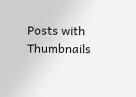Posts with Thumbnails